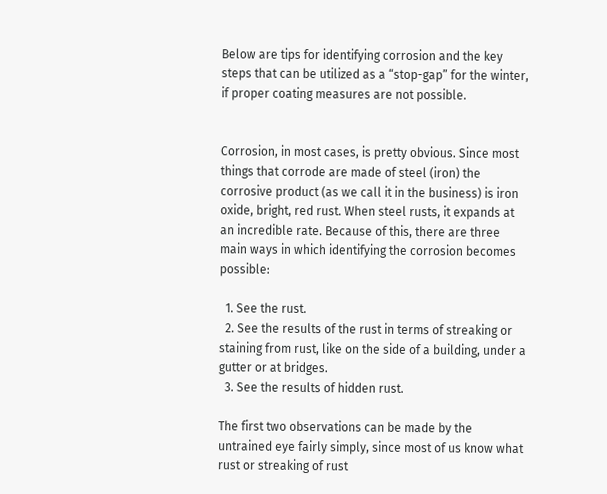Below are tips for identifying corrosion and the key steps that can be utilized as a “stop-gap” for the winter, if proper coating measures are not possible.


Corrosion, in most cases, is pretty obvious. Since most things that corrode are made of steel (iron) the corrosive product (as we call it in the business) is iron oxide, bright, red rust. When steel rusts, it expands at an incredible rate. Because of this, there are three main ways in which identifying the corrosion becomes possible:

  1. See the rust.
  2. See the results of the rust in terms of streaking or staining from rust, like on the side of a building, under a gutter or at bridges.
  3. See the results of hidden rust.

The first two observations can be made by the untrained eye fairly simply, since most of us know what rust or streaking of rust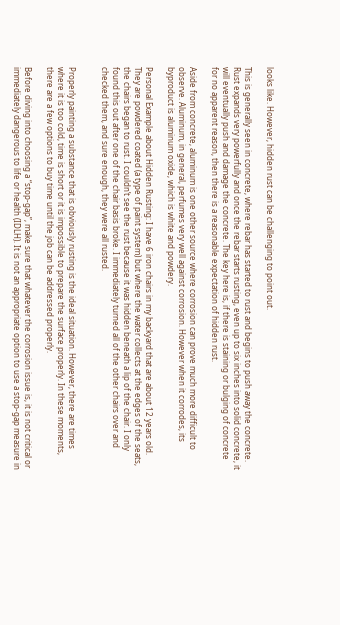looks like. However, hidden rust can be challenging to point out.

This is generally seen in concrete, where rebar has started to rust and begins to push away the concrete. Rust expands very powerfully and once the rebar starts rusting, even up to six inches into solid concrete, it will eventually push and damage the concrete. The key here is, if there is staining or bulging of concrete for no apparent reason, then there is a reasonable expectation of hidden rust.

Aside from concrete, aluminum is one other source where corrosion can prove much more difficult to observe. Aluminum, in general, perfumes very well against corrosion. However when it corrodes, its byproduct is aluminum oxide, which is white and powdery.

Personal Example about Hidden Rusting: I have 6 iron chairs in my backyard that are about 12 years old. They are powdered coated (a type of paint system) but where the water collects at the edges of the seats, the chairs began to rust. I couldn’t see the rust because it was hidden beneath a lip of the chair. I only found this out after one of the chair basis broke. I immediately turned all of the other chairs over and checked them, and sure enough, they were all rusted.


Properly painting a substance that is obviously rusting is the ideal situation. However, there are times where it is too cold, time is short or it is impossible to prepare the surface properly. In these moments, there are a few options to buy time until the job can be addressed properly.

Before diving into choosing a “stop-gap”, make sure that whatever the corrosion issue is, it is not critical or immediately dangerous to life or health (IDLH). It is not an appropriate option to use a stop-gap measure in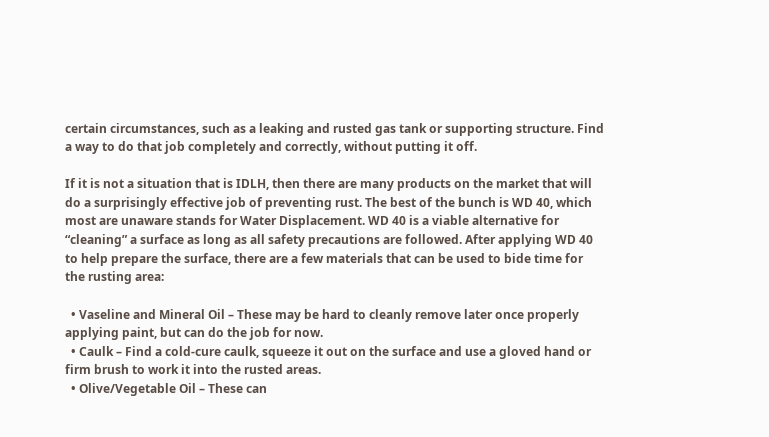certain circumstances, such as a leaking and rusted gas tank or supporting structure. Find a way to do that job completely and correctly, without putting it off.

If it is not a situation that is IDLH, then there are many products on the market that will do a surprisingly effective job of preventing rust. The best of the bunch is WD 40, which most are unaware stands for Water Displacement. WD 40 is a viable alternative for “cleaning” a surface as long as all safety precautions are followed. After applying WD 40 to help prepare the surface, there are a few materials that can be used to bide time for the rusting area:

  • Vaseline and Mineral Oil – These may be hard to cleanly remove later once properly applying paint, but can do the job for now.
  • Caulk – Find a cold-cure caulk, squeeze it out on the surface and use a gloved hand or firm brush to work it into the rusted areas.
  • Olive/Vegetable Oil – These can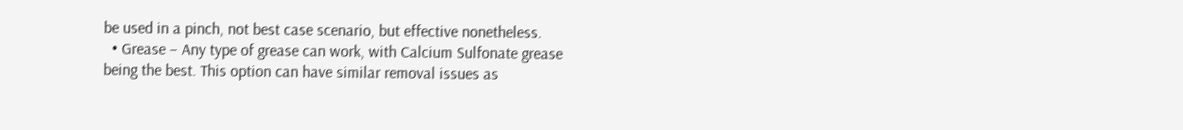be used in a pinch, not best case scenario, but effective nonetheless.
  • Grease – Any type of grease can work, with Calcium Sulfonate grease being the best. This option can have similar removal issues as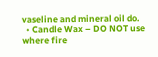vaseline and mineral oil do.
  • Candle Wax – DO NOT use where fire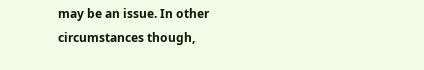may be an issue. In other circumstances though,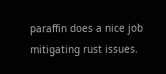paraffin does a nice job mitigating rust issues.